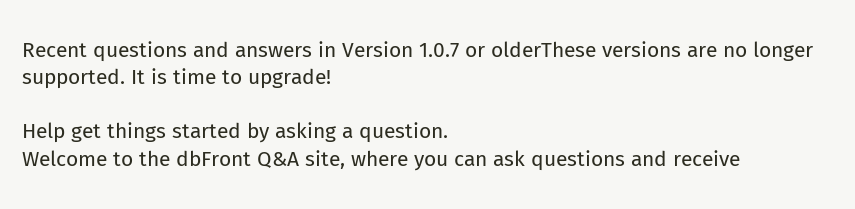Recent questions and answers in Version 1.0.7 or olderThese versions are no longer supported. It is time to upgrade!

Help get things started by asking a question.
Welcome to the dbFront Q&A site, where you can ask questions and receive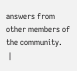answers from other members of the community.
 |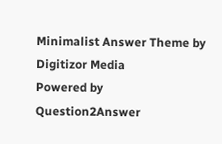Minimalist Answer Theme by Digitizor Media
Powered by Question2Answer